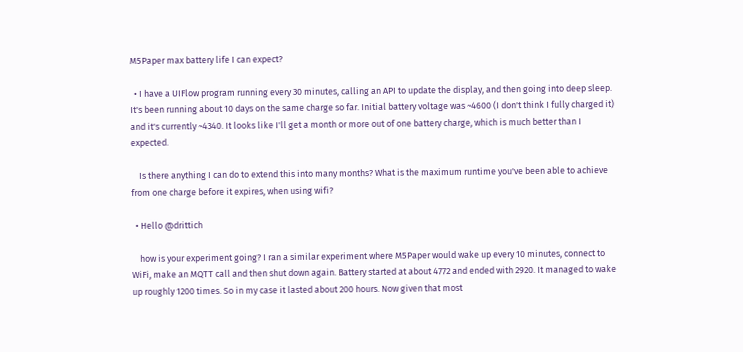M5Paper max battery life I can expect?

  • I have a UIFlow program running every 30 minutes, calling an API to update the display, and then going into deep sleep. It's been running about 10 days on the same charge so far. Initial battery voltage was ~4600 (I don't think I fully charged it) and it's currently ~4340. It looks like I'll get a month or more out of one battery charge, which is much better than I expected.

    Is there anything I can do to extend this into many months? What is the maximum runtime you've been able to achieve from one charge before it expires, when using wifi?

  • Hello @drittich

    how is your experiment going? I ran a similar experiment where M5Paper would wake up every 10 minutes, connect to WiFi, make an MQTT call and then shut down again. Battery started at about 4772 and ended with 2920. It managed to wake up roughly 1200 times. So in my case it lasted about 200 hours. Now given that most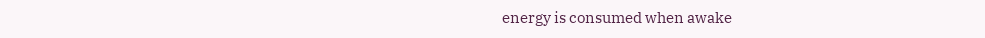energy is consumed when awake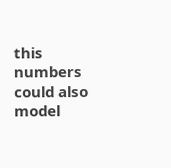this numbers could also model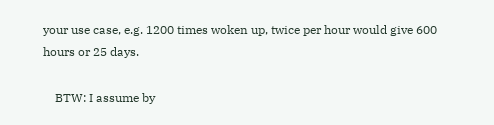your use case, e.g. 1200 times woken up, twice per hour would give 600 hours or 25 days.

    BTW: I assume by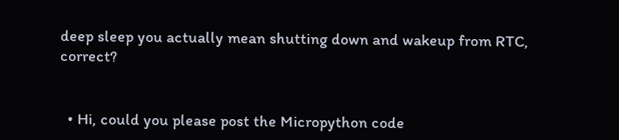deep sleep you actually mean shutting down and wakeup from RTC, correct?


  • Hi, could you please post the Micropython code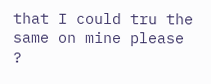that I could tru the same on mine please ?